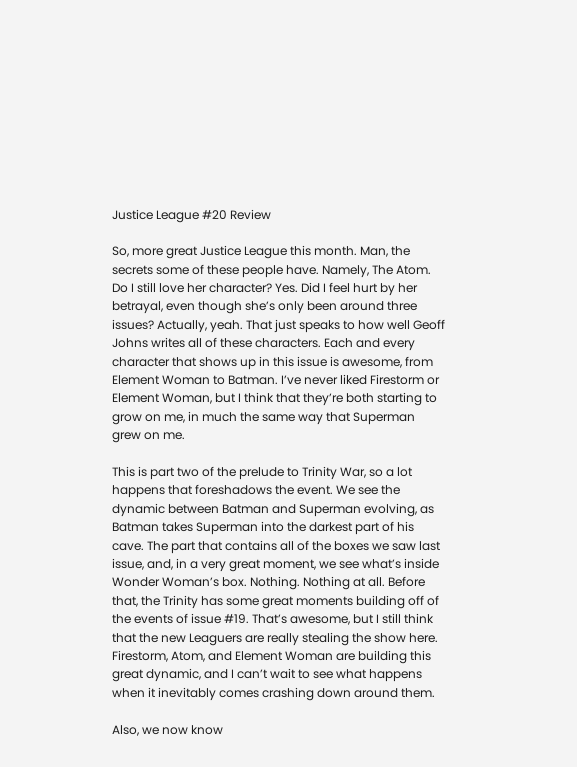Justice League #20 Review

So, more great Justice League this month. Man, the secrets some of these people have. Namely, The Atom. Do I still love her character? Yes. Did I feel hurt by her betrayal, even though she’s only been around three issues? Actually, yeah. That just speaks to how well Geoff Johns writes all of these characters. Each and every character that shows up in this issue is awesome, from Element Woman to Batman. I’ve never liked Firestorm or Element Woman, but I think that they’re both starting to grow on me, in much the same way that Superman grew on me.

This is part two of the prelude to Trinity War, so a lot happens that foreshadows the event. We see the dynamic between Batman and Superman evolving, as Batman takes Superman into the darkest part of his cave. The part that contains all of the boxes we saw last issue, and, in a very great moment, we see what’s inside Wonder Woman’s box. Nothing. Nothing at all. Before that, the Trinity has some great moments building off of the events of issue #19. That’s awesome, but I still think that the new Leaguers are really stealing the show here. Firestorm, Atom, and Element Woman are building this great dynamic, and I can’t wait to see what happens when it inevitably comes crashing down around them.

Also, we now know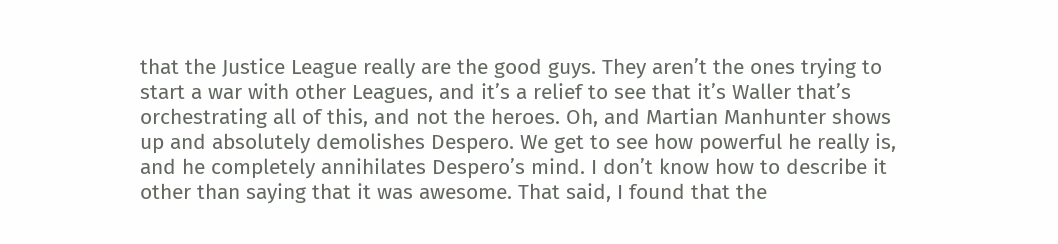that the Justice League really are the good guys. They aren’t the ones trying to start a war with other Leagues, and it’s a relief to see that it’s Waller that’s orchestrating all of this, and not the heroes. Oh, and Martian Manhunter shows up and absolutely demolishes Despero. We get to see how powerful he really is, and he completely annihilates Despero’s mind. I don’t know how to describe it other than saying that it was awesome. That said, I found that the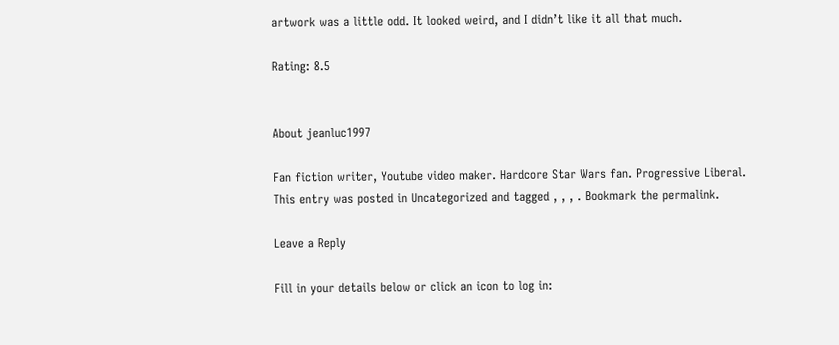artwork was a little odd. It looked weird, and I didn’t like it all that much.

Rating: 8.5


About jeanluc1997

Fan fiction writer, Youtube video maker. Hardcore Star Wars fan. Progressive Liberal.
This entry was posted in Uncategorized and tagged , , , . Bookmark the permalink.

Leave a Reply

Fill in your details below or click an icon to log in: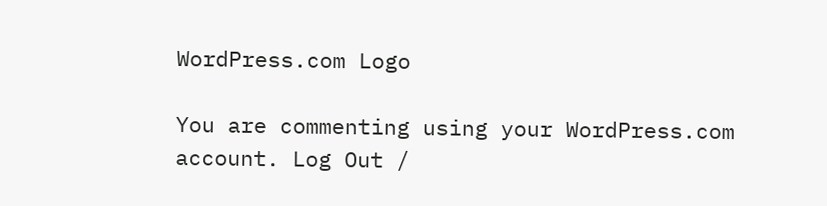WordPress.com Logo

You are commenting using your WordPress.com account. Log Out /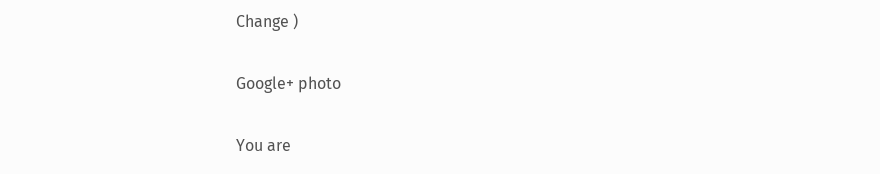Change )

Google+ photo

You are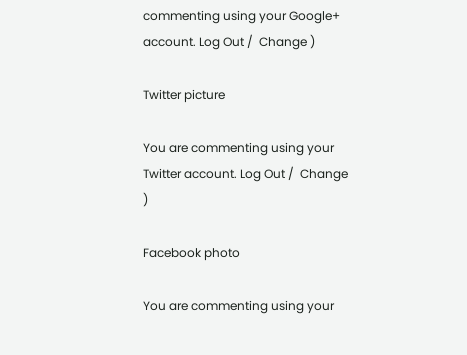commenting using your Google+ account. Log Out /  Change )

Twitter picture

You are commenting using your Twitter account. Log Out /  Change )

Facebook photo

You are commenting using your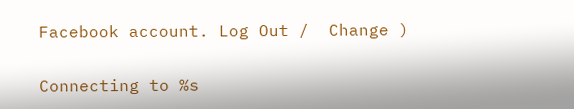Facebook account. Log Out /  Change )

Connecting to %s